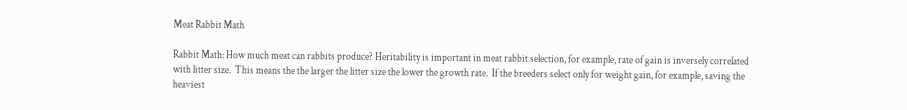Meat Rabbit Math

Rabbit Math: How much meat can rabbits produce? Heritability is important in meat rabbit selection, for example, rate of gain is inversely correlated with litter size.  This means the the larger the litter size the lower the growth rate.  If the breeders select only for weight gain, for example, saving the heaviest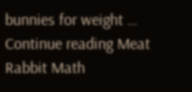bunnies for weight … Continue reading Meat Rabbit Math